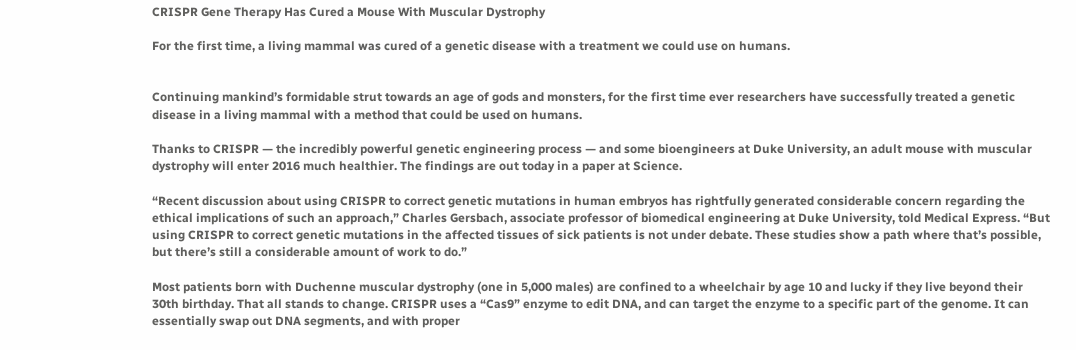CRISPR Gene Therapy Has Cured a Mouse With Muscular Dystrophy

For the first time, a living mammal was cured of a genetic disease with a treatment we could use on humans.


Continuing mankind’s formidable strut towards an age of gods and monsters, for the first time ever researchers have successfully treated a genetic disease in a living mammal with a method that could be used on humans.

Thanks to CRISPR — the incredibly powerful genetic engineering process — and some bioengineers at Duke University, an adult mouse with muscular dystrophy will enter 2016 much healthier. The findings are out today in a paper at Science.

“Recent discussion about using CRISPR to correct genetic mutations in human embryos has rightfully generated considerable concern regarding the ethical implications of such an approach,” Charles Gersbach, associate professor of biomedical engineering at Duke University, told Medical Express. “But using CRISPR to correct genetic mutations in the affected tissues of sick patients is not under debate. These studies show a path where that’s possible, but there’s still a considerable amount of work to do.”

Most patients born with Duchenne muscular dystrophy (one in 5,000 males) are confined to a wheelchair by age 10 and lucky if they live beyond their 30th birthday. That all stands to change. CRISPR uses a “Cas9” enzyme to edit DNA, and can target the enzyme to a specific part of the genome. It can essentially swap out DNA segments, and with proper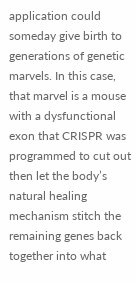application could someday give birth to generations of genetic marvels. In this case, that marvel is a mouse with a dysfunctional exon that CRISPR was programmed to cut out then let the body’s natural healing mechanism stitch the remaining genes back together into what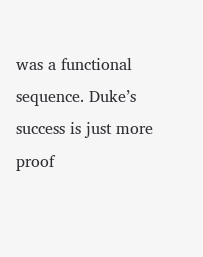was a functional sequence. Duke’s success is just more proof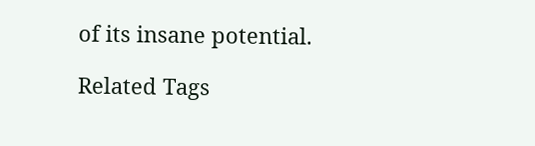of its insane potential.

Related Tags